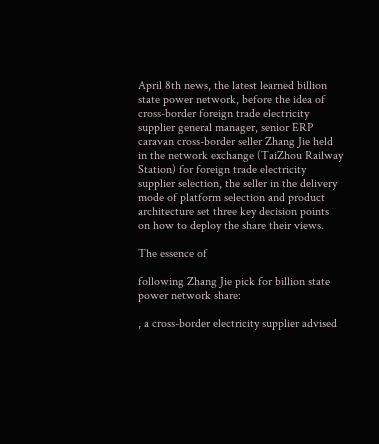April 8th news, the latest learned billion state power network, before the idea of cross-border foreign trade electricity supplier general manager, senior ERP caravan cross-border seller Zhang Jie held in the network exchange (TaiZhou Railway Station) for foreign trade electricity supplier selection, the seller in the delivery mode of platform selection and product architecture set three key decision points on how to deploy the share their views.

The essence of

following Zhang Jie pick for billion state power network share:

, a cross-border electricity supplier advised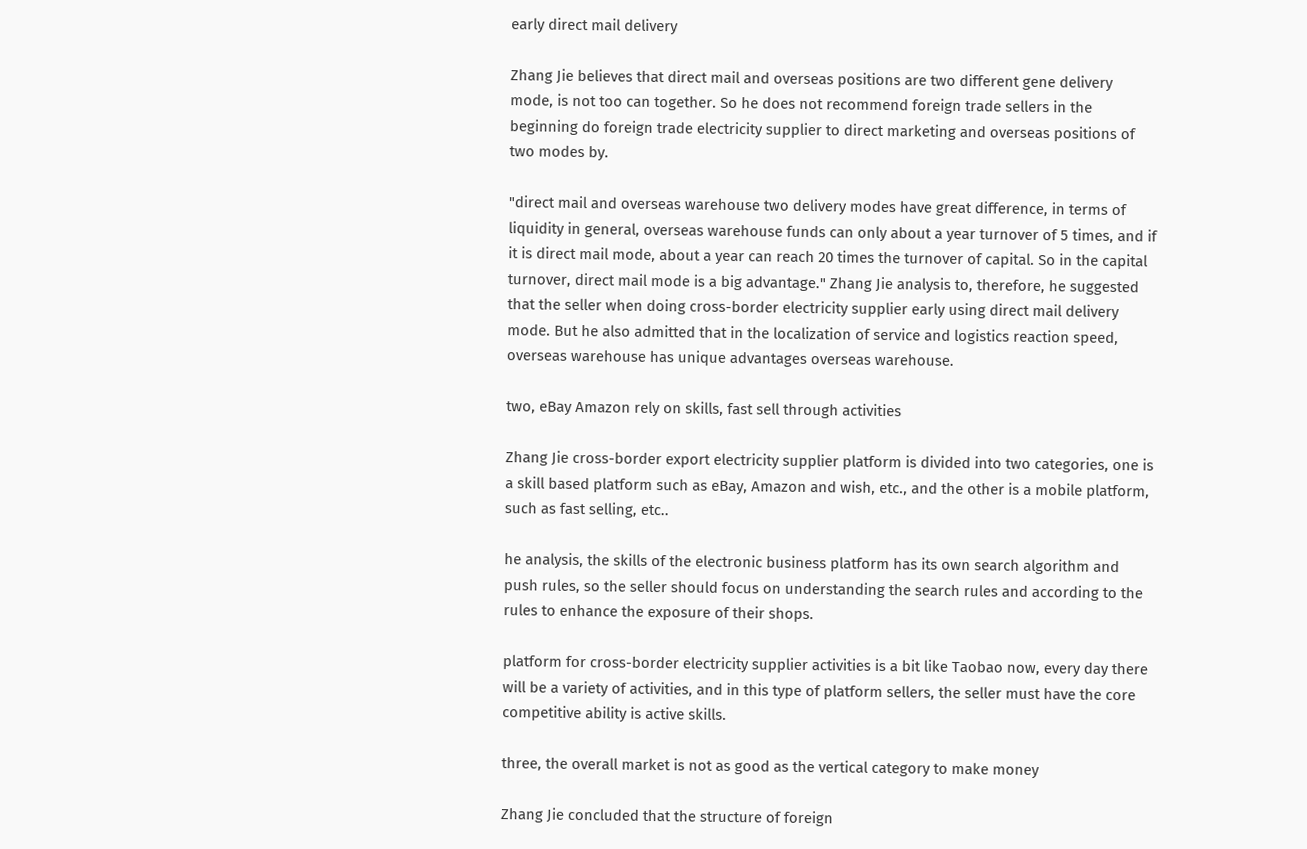early direct mail delivery

Zhang Jie believes that direct mail and overseas positions are two different gene delivery mode, is not too can together. So he does not recommend foreign trade sellers in the beginning do foreign trade electricity supplier to direct marketing and overseas positions of two modes by.

"direct mail and overseas warehouse two delivery modes have great difference, in terms of liquidity in general, overseas warehouse funds can only about a year turnover of 5 times, and if it is direct mail mode, about a year can reach 20 times the turnover of capital. So in the capital turnover, direct mail mode is a big advantage." Zhang Jie analysis to, therefore, he suggested that the seller when doing cross-border electricity supplier early using direct mail delivery mode. But he also admitted that in the localization of service and logistics reaction speed, overseas warehouse has unique advantages overseas warehouse.

two, eBay Amazon rely on skills, fast sell through activities

Zhang Jie cross-border export electricity supplier platform is divided into two categories, one is a skill based platform such as eBay, Amazon and wish, etc., and the other is a mobile platform, such as fast selling, etc..

he analysis, the skills of the electronic business platform has its own search algorithm and push rules, so the seller should focus on understanding the search rules and according to the rules to enhance the exposure of their shops.

platform for cross-border electricity supplier activities is a bit like Taobao now, every day there will be a variety of activities, and in this type of platform sellers, the seller must have the core competitive ability is active skills.

three, the overall market is not as good as the vertical category to make money

Zhang Jie concluded that the structure of foreign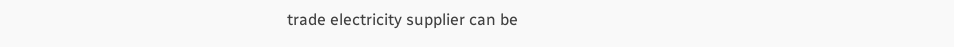trade electricity supplier can be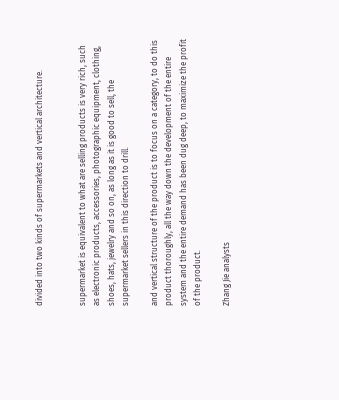divided into two kinds of supermarkets and vertical architecture.


supermarket is equivalent to what are selling products is very rich, such as electronic products, accessories, photographic equipment, clothing, shoes, hats, jewelry and so on, as long as it is good to sell, the supermarket sellers in this direction to drill.

and vertical structure of the product is to focus on a category, to do this product thoroughly, all the way down the development of the entire system and the entire demand has been dug deep, to maximize the profit of the product.

Zhang Jie analysts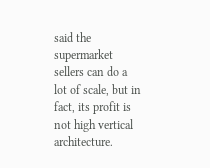said the supermarket sellers can do a lot of scale, but in fact, its profit is not high vertical architecture.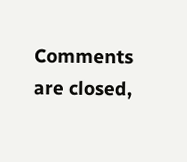Comments are closed,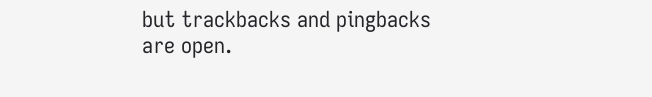but trackbacks and pingbacks are open.